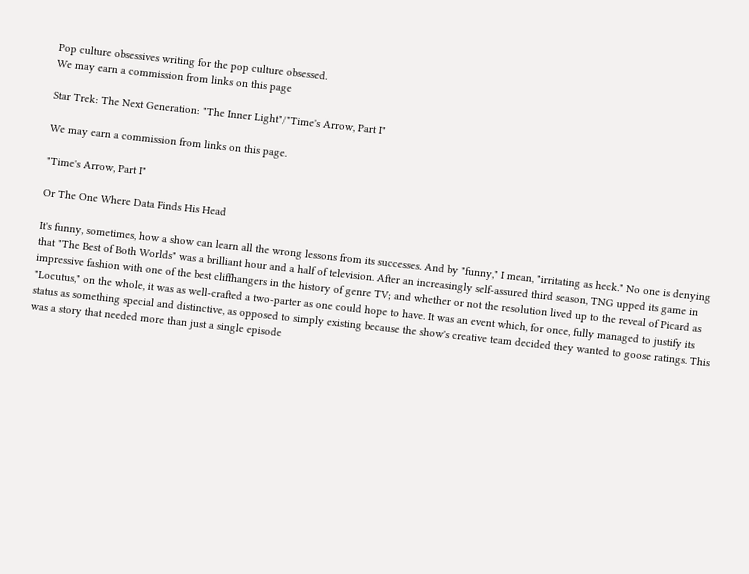Pop culture obsessives writing for the pop culture obsessed.
We may earn a commission from links on this page

Star Trek: The Next Generation: "The Inner Light"/"Time's Arrow, Part I"

We may earn a commission from links on this page.

"Time's Arrow, Part I"

Or The One Where Data Finds His Head

It's funny, sometimes, how a show can learn all the wrong lessons from its successes. And by "funny," I mean, "irritating as heck." No one is denying that "The Best of Both Worlds" was a brilliant hour and a half of television. After an increasingly self-assured third season, TNG upped its game in impressive fashion with one of the best cliffhangers in the history of genre TV; and whether or not the resolution lived up to the reveal of Picard as "Locutus," on the whole, it was as well-crafted a two-parter as one could hope to have. It was an event which, for once, fully managed to justify its status as something special and distinctive, as opposed to simply existing because the show's creative team decided they wanted to goose ratings. This was a story that needed more than just a single episode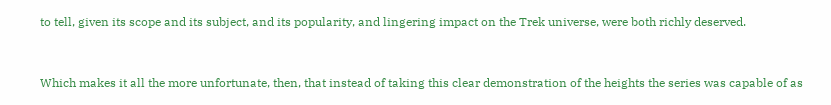to tell, given its scope and its subject, and its popularity, and lingering impact on the Trek universe, were both richly deserved.


Which makes it all the more unfortunate, then, that instead of taking this clear demonstration of the heights the series was capable of as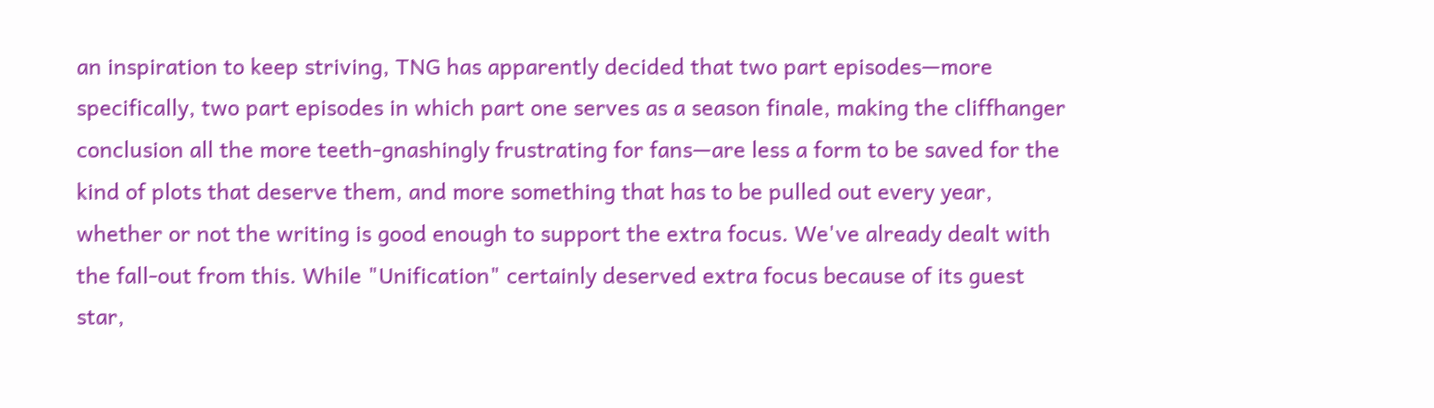an inspiration to keep striving, TNG has apparently decided that two part episodes—more specifically, two part episodes in which part one serves as a season finale, making the cliffhanger conclusion all the more teeth-gnashingly frustrating for fans—are less a form to be saved for the kind of plots that deserve them, and more something that has to be pulled out every year, whether or not the writing is good enough to support the extra focus. We've already dealt with the fall-out from this. While "Unification" certainly deserved extra focus because of its guest star,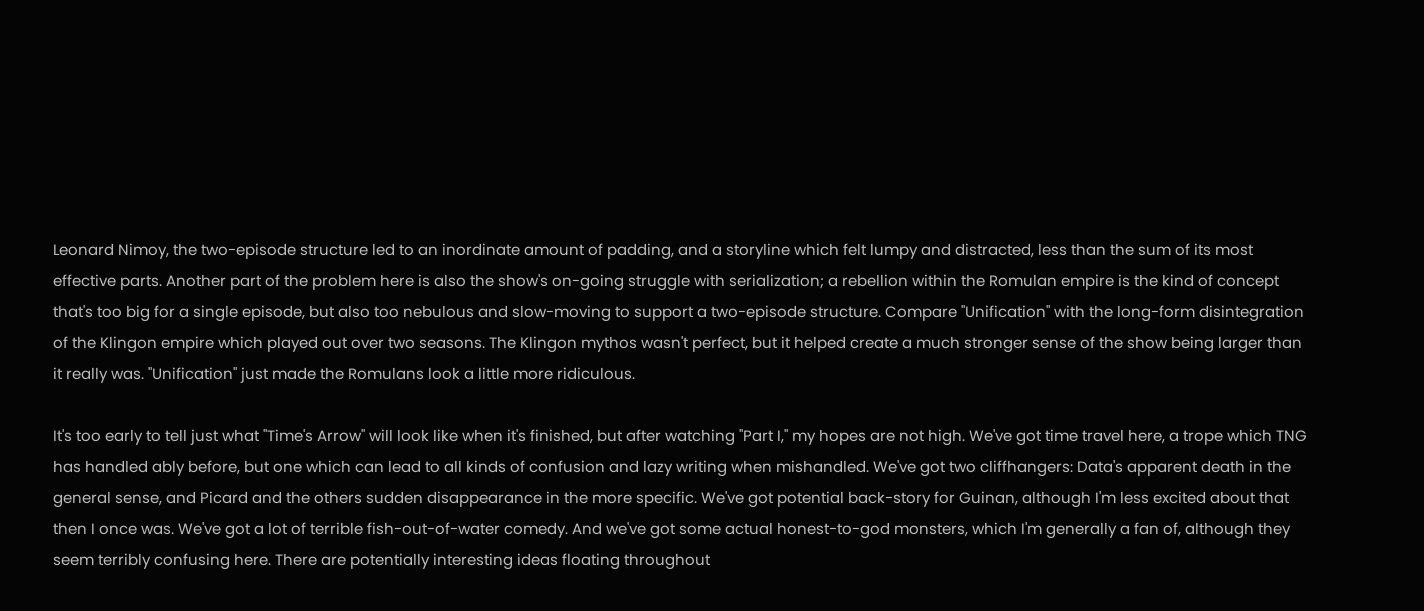Leonard Nimoy, the two-episode structure led to an inordinate amount of padding, and a storyline which felt lumpy and distracted, less than the sum of its most effective parts. Another part of the problem here is also the show's on-going struggle with serialization; a rebellion within the Romulan empire is the kind of concept that's too big for a single episode, but also too nebulous and slow-moving to support a two-episode structure. Compare "Unification" with the long-form disintegration of the Klingon empire which played out over two seasons. The Klingon mythos wasn't perfect, but it helped create a much stronger sense of the show being larger than it really was. "Unification" just made the Romulans look a little more ridiculous.

It's too early to tell just what "Time's Arrow" will look like when it's finished, but after watching "Part I," my hopes are not high. We've got time travel here, a trope which TNG has handled ably before, but one which can lead to all kinds of confusion and lazy writing when mishandled. We've got two cliffhangers: Data's apparent death in the general sense, and Picard and the others sudden disappearance in the more specific. We've got potential back-story for Guinan, although I'm less excited about that then I once was. We've got a lot of terrible fish-out-of-water comedy. And we've got some actual honest-to-god monsters, which I'm generally a fan of, although they seem terribly confusing here. There are potentially interesting ideas floating throughout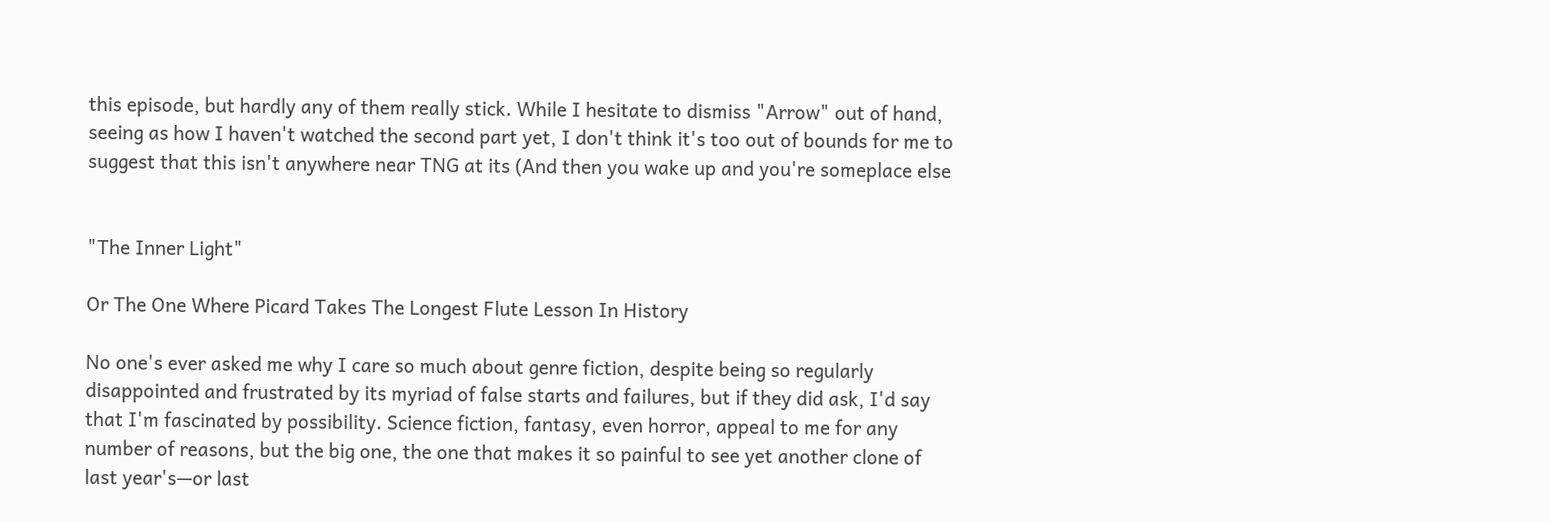this episode, but hardly any of them really stick. While I hesitate to dismiss "Arrow" out of hand, seeing as how I haven't watched the second part yet, I don't think it's too out of bounds for me to suggest that this isn't anywhere near TNG at its (And then you wake up and you're someplace else


"The Inner Light"

Or The One Where Picard Takes The Longest Flute Lesson In History

No one's ever asked me why I care so much about genre fiction, despite being so regularly disappointed and frustrated by its myriad of false starts and failures, but if they did ask, I'd say that I'm fascinated by possibility. Science fiction, fantasy, even horror, appeal to me for any number of reasons, but the big one, the one that makes it so painful to see yet another clone of last year's—or last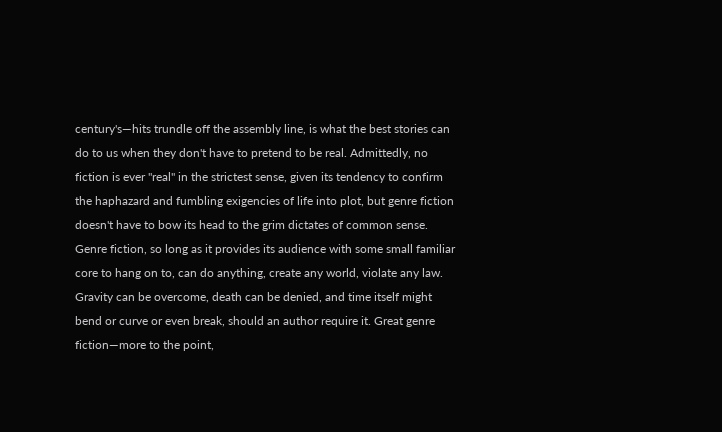century's—hits trundle off the assembly line, is what the best stories can do to us when they don't have to pretend to be real. Admittedly, no fiction is ever "real" in the strictest sense, given its tendency to confirm the haphazard and fumbling exigencies of life into plot, but genre fiction doesn't have to bow its head to the grim dictates of common sense. Genre fiction, so long as it provides its audience with some small familiar core to hang on to, can do anything, create any world, violate any law. Gravity can be overcome, death can be denied, and time itself might bend or curve or even break, should an author require it. Great genre fiction—more to the point,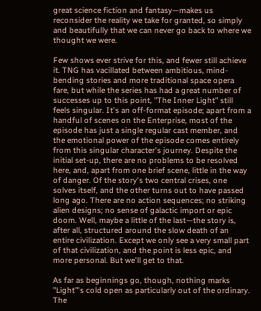great science fiction and fantasy—makes us reconsider the reality we take for granted, so simply and beautifully that we can never go back to where we thought we were.

Few shows ever strive for this, and fewer still achieve it. TNG has vacillated between ambitious, mind-bending stories and more traditional space opera fare, but while the series has had a great number of successes up to this point, "The Inner Light" still feels singular. It's an off-format episode; apart from a handful of scenes on the Enterprise, most of the episode has just a single regular cast member, and the emotional power of the episode comes entirely from this singular character's journey. Despite the initial set-up, there are no problems to be resolved here, and, apart from one brief scene, little in the way of danger. Of the story's two central crises, one solves itself, and the other turns out to have passed long ago. There are no action sequences; no striking alien designs; no sense of galactic import or epic doom. Well, maybe a little of the last—the story is, after all, structured around the slow death of an entire civilization. Except we only see a very small part of that civilization, and the point is less epic, and more personal. But we'll get to that.

As far as beginnings go, though, nothing marks "Light"'s cold open as particularly out of the ordinary. The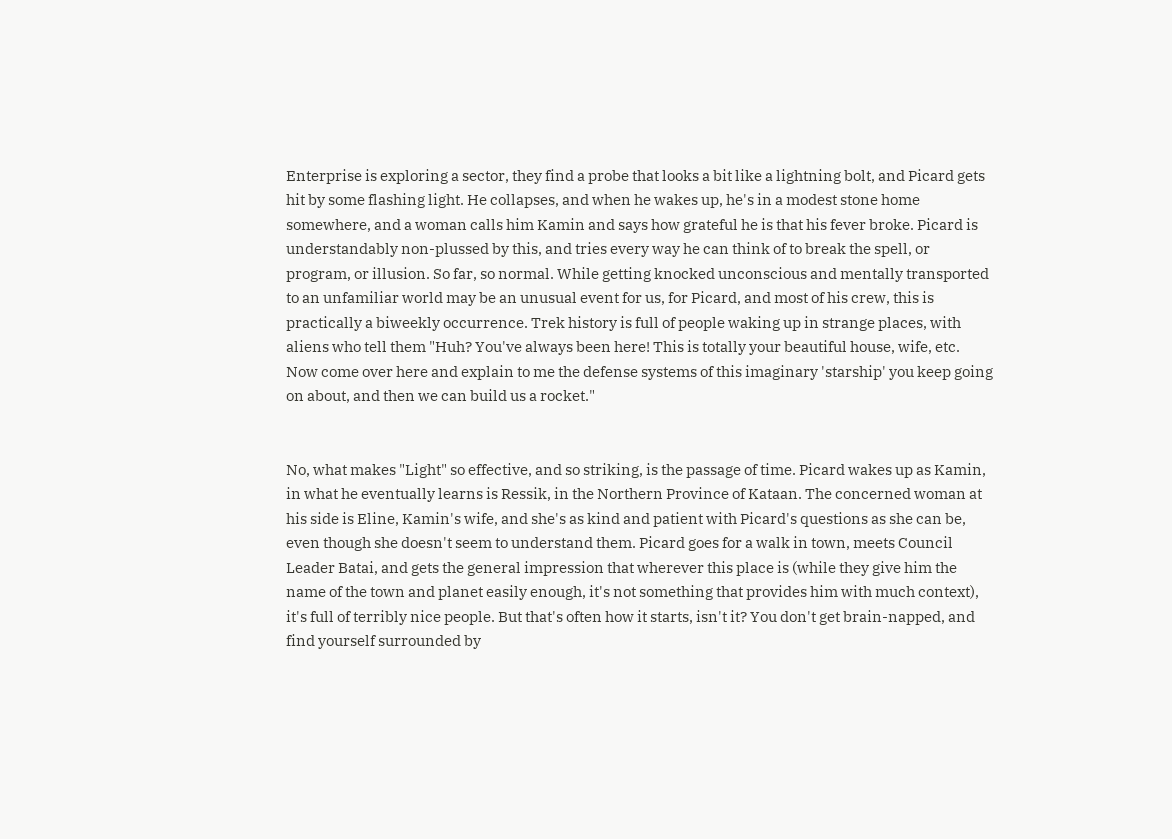Enterprise is exploring a sector, they find a probe that looks a bit like a lightning bolt, and Picard gets hit by some flashing light. He collapses, and when he wakes up, he's in a modest stone home somewhere, and a woman calls him Kamin and says how grateful he is that his fever broke. Picard is understandably non-plussed by this, and tries every way he can think of to break the spell, or program, or illusion. So far, so normal. While getting knocked unconscious and mentally transported to an unfamiliar world may be an unusual event for us, for Picard, and most of his crew, this is practically a biweekly occurrence. Trek history is full of people waking up in strange places, with aliens who tell them "Huh? You've always been here! This is totally your beautiful house, wife, etc. Now come over here and explain to me the defense systems of this imaginary 'starship' you keep going on about, and then we can build us a rocket."


No, what makes "Light" so effective, and so striking, is the passage of time. Picard wakes up as Kamin, in what he eventually learns is Ressik, in the Northern Province of Kataan. The concerned woman at his side is Eline, Kamin's wife, and she's as kind and patient with Picard's questions as she can be, even though she doesn't seem to understand them. Picard goes for a walk in town, meets Council Leader Batai, and gets the general impression that wherever this place is (while they give him the name of the town and planet easily enough, it's not something that provides him with much context), it's full of terribly nice people. But that's often how it starts, isn't it? You don't get brain-napped, and find yourself surrounded by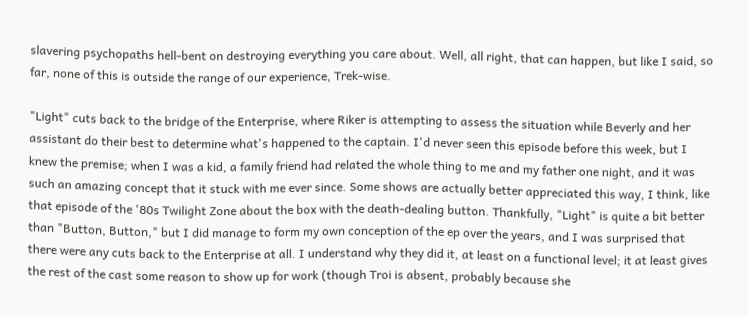slavering psychopaths hell-bent on destroying everything you care about. Well, all right, that can happen, but like I said, so far, none of this is outside the range of our experience, Trek-wise.

"Light" cuts back to the bridge of the Enterprise, where Riker is attempting to assess the situation while Beverly and her assistant do their best to determine what's happened to the captain. I'd never seen this episode before this week, but I knew the premise; when I was a kid, a family friend had related the whole thing to me and my father one night, and it was such an amazing concept that it stuck with me ever since. Some shows are actually better appreciated this way, I think, like that episode of the '80s Twilight Zone about the box with the death-dealing button. Thankfully, "Light" is quite a bit better than "Button, Button," but I did manage to form my own conception of the ep over the years, and I was surprised that there were any cuts back to the Enterprise at all. I understand why they did it, at least on a functional level; it at least gives the rest of the cast some reason to show up for work (though Troi is absent, probably because she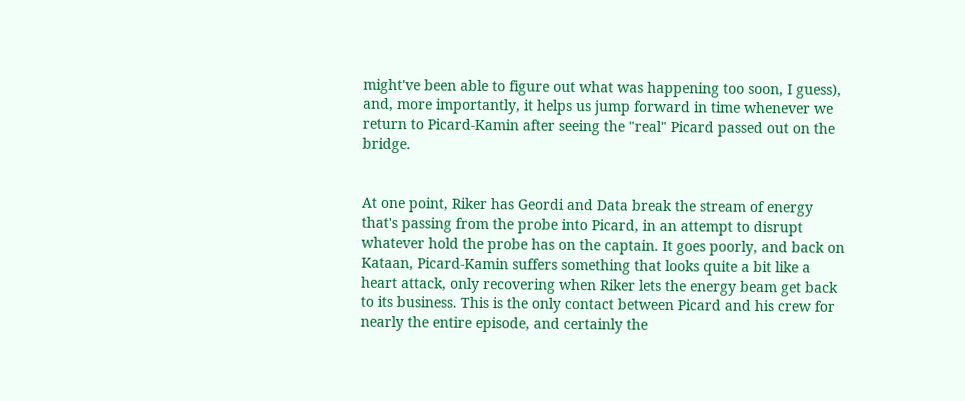might've been able to figure out what was happening too soon, I guess), and, more importantly, it helps us jump forward in time whenever we return to Picard-Kamin after seeing the "real" Picard passed out on the bridge.


At one point, Riker has Geordi and Data break the stream of energy that's passing from the probe into Picard, in an attempt to disrupt whatever hold the probe has on the captain. It goes poorly, and back on Kataan, Picard-Kamin suffers something that looks quite a bit like a heart attack, only recovering when Riker lets the energy beam get back to its business. This is the only contact between Picard and his crew for nearly the entire episode, and certainly the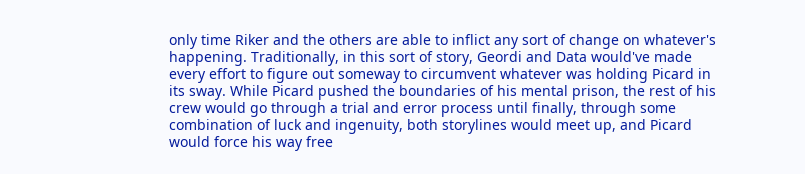only time Riker and the others are able to inflict any sort of change on whatever's happening. Traditionally, in this sort of story, Geordi and Data would've made every effort to figure out someway to circumvent whatever was holding Picard in its sway. While Picard pushed the boundaries of his mental prison, the rest of his crew would go through a trial and error process until finally, through some combination of luck and ingenuity, both storylines would meet up, and Picard would force his way free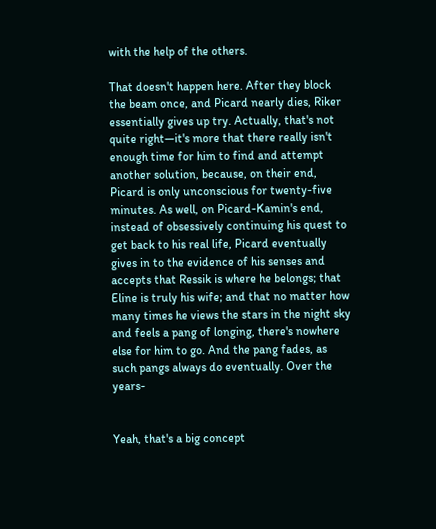with the help of the others.

That doesn't happen here. After they block the beam once, and Picard nearly dies, Riker essentially gives up try. Actually, that's not quite right—it's more that there really isn't enough time for him to find and attempt another solution, because, on their end, Picard is only unconscious for twenty-five minutes. As well, on Picard-Kamin's end, instead of obsessively continuing his quest to get back to his real life, Picard eventually gives in to the evidence of his senses and accepts that Ressik is where he belongs; that Eline is truly his wife; and that no matter how many times he views the stars in the night sky and feels a pang of longing, there's nowhere else for him to go. And the pang fades, as such pangs always do eventually. Over the years-


Yeah, that's a big concept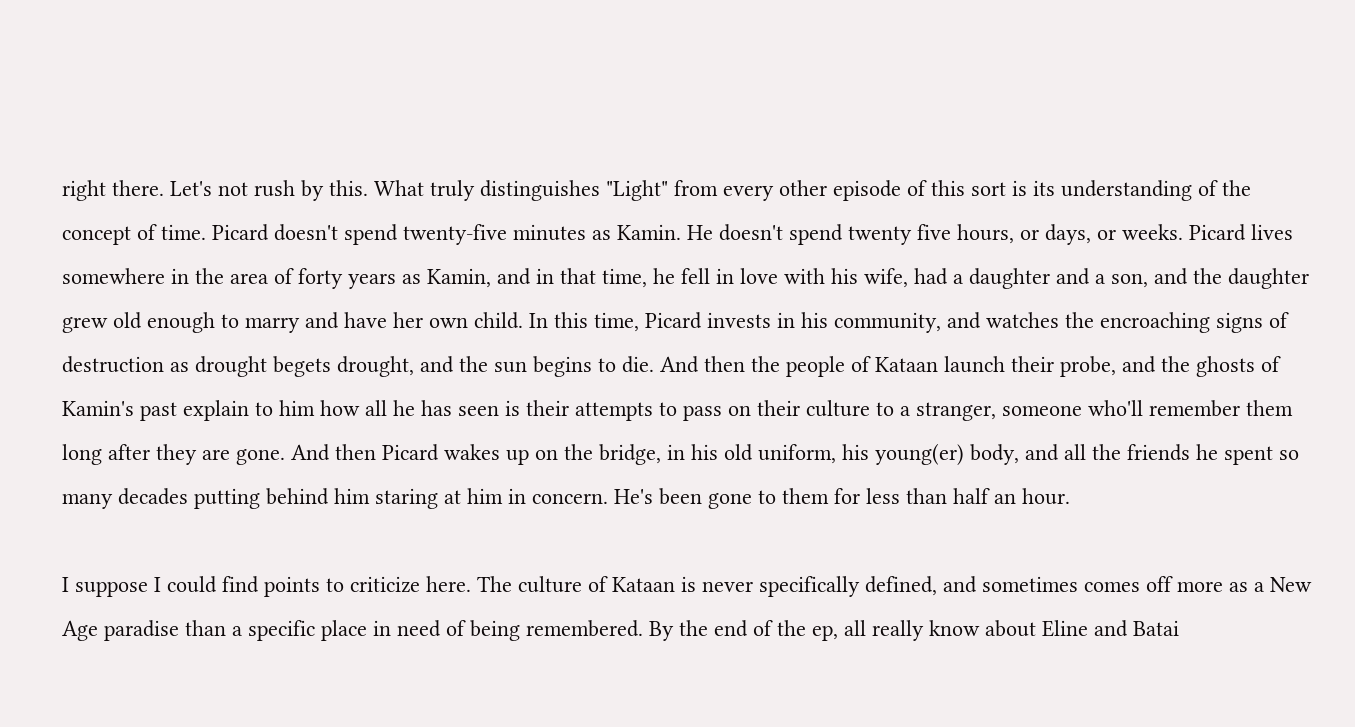right there. Let's not rush by this. What truly distinguishes "Light" from every other episode of this sort is its understanding of the concept of time. Picard doesn't spend twenty-five minutes as Kamin. He doesn't spend twenty five hours, or days, or weeks. Picard lives somewhere in the area of forty years as Kamin, and in that time, he fell in love with his wife, had a daughter and a son, and the daughter grew old enough to marry and have her own child. In this time, Picard invests in his community, and watches the encroaching signs of destruction as drought begets drought, and the sun begins to die. And then the people of Kataan launch their probe, and the ghosts of Kamin's past explain to him how all he has seen is their attempts to pass on their culture to a stranger, someone who'll remember them long after they are gone. And then Picard wakes up on the bridge, in his old uniform, his young(er) body, and all the friends he spent so many decades putting behind him staring at him in concern. He's been gone to them for less than half an hour.

I suppose I could find points to criticize here. The culture of Kataan is never specifically defined, and sometimes comes off more as a New Age paradise than a specific place in need of being remembered. By the end of the ep, all really know about Eline and Batai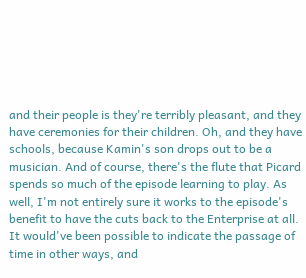and their people is they're terribly pleasant, and they have ceremonies for their children. Oh, and they have schools, because Kamin's son drops out to be a musician. And of course, there's the flute that Picard spends so much of the episode learning to play. As well, I'm not entirely sure it works to the episode's benefit to have the cuts back to the Enterprise at all. It would've been possible to indicate the passage of time in other ways, and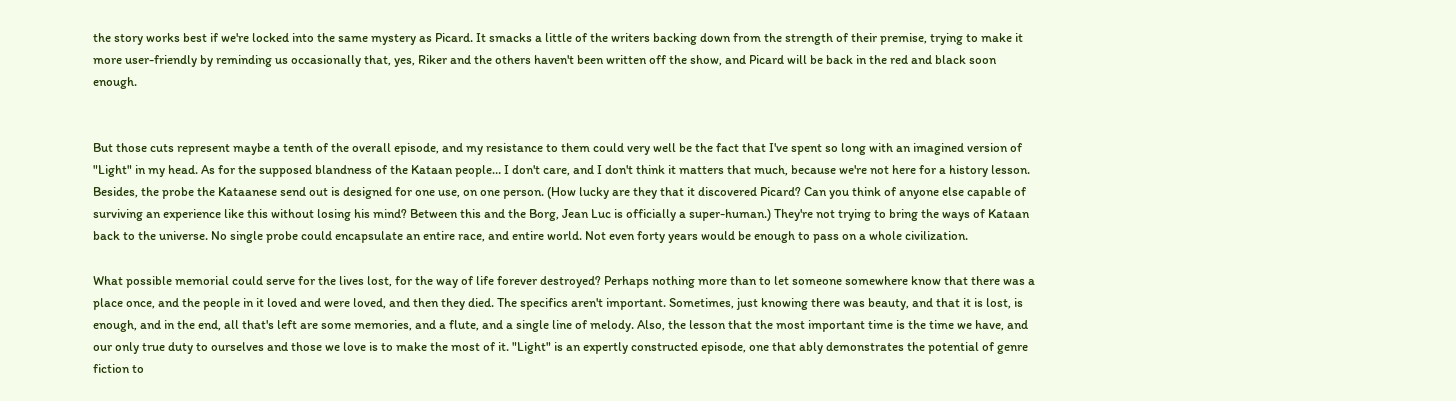the story works best if we're locked into the same mystery as Picard. It smacks a little of the writers backing down from the strength of their premise, trying to make it more user-friendly by reminding us occasionally that, yes, Riker and the others haven't been written off the show, and Picard will be back in the red and black soon enough.


But those cuts represent maybe a tenth of the overall episode, and my resistance to them could very well be the fact that I've spent so long with an imagined version of "Light" in my head. As for the supposed blandness of the Kataan people… I don't care, and I don't think it matters that much, because we're not here for a history lesson. Besides, the probe the Kataanese send out is designed for one use, on one person. (How lucky are they that it discovered Picard? Can you think of anyone else capable of surviving an experience like this without losing his mind? Between this and the Borg, Jean Luc is officially a super-human.) They're not trying to bring the ways of Kataan back to the universe. No single probe could encapsulate an entire race, and entire world. Not even forty years would be enough to pass on a whole civilization.

What possible memorial could serve for the lives lost, for the way of life forever destroyed? Perhaps nothing more than to let someone somewhere know that there was a place once, and the people in it loved and were loved, and then they died. The specifics aren't important. Sometimes, just knowing there was beauty, and that it is lost, is enough, and in the end, all that's left are some memories, and a flute, and a single line of melody. Also, the lesson that the most important time is the time we have, and our only true duty to ourselves and those we love is to make the most of it. "Light" is an expertly constructed episode, one that ably demonstrates the potential of genre fiction to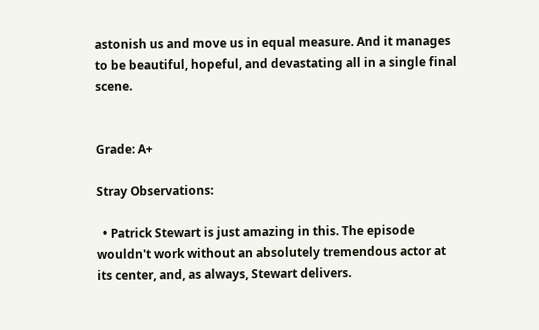astonish us and move us in equal measure. And it manages to be beautiful, hopeful, and devastating all in a single final scene.


Grade: A+

Stray Observations:

  • Patrick Stewart is just amazing in this. The episode wouldn't work without an absolutely tremendous actor at its center, and, as always, Stewart delivers.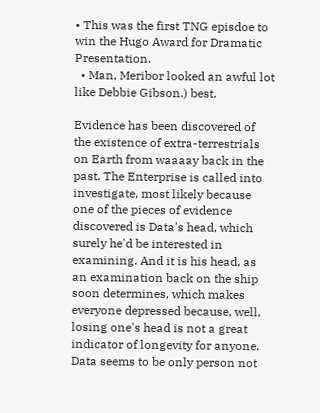• This was the first TNG episdoe to win the Hugo Award for Dramatic Presentation.
  • Man, Meribor looked an awful lot like Debbie Gibson.) best.

Evidence has been discovered of the existence of extra-terrestrials on Earth from waaaay back in the past. The Enterprise is called into investigate, most likely because one of the pieces of evidence discovered is Data's head, which surely he'd be interested in examining. And it is his head, as an examination back on the ship soon determines, which makes everyone depressed because, well, losing one's head is not a great indicator of longevity for anyone. Data seems to be only person not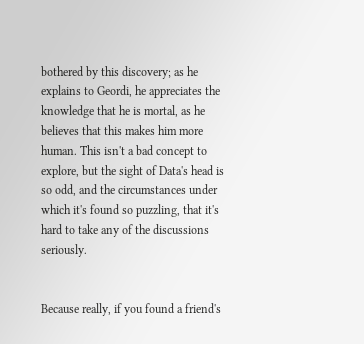bothered by this discovery; as he explains to Geordi, he appreciates the knowledge that he is mortal, as he believes that this makes him more human. This isn't a bad concept to explore, but the sight of Data's head is so odd, and the circumstances under which it's found so puzzling, that it's hard to take any of the discussions seriously.


Because really, if you found a friend's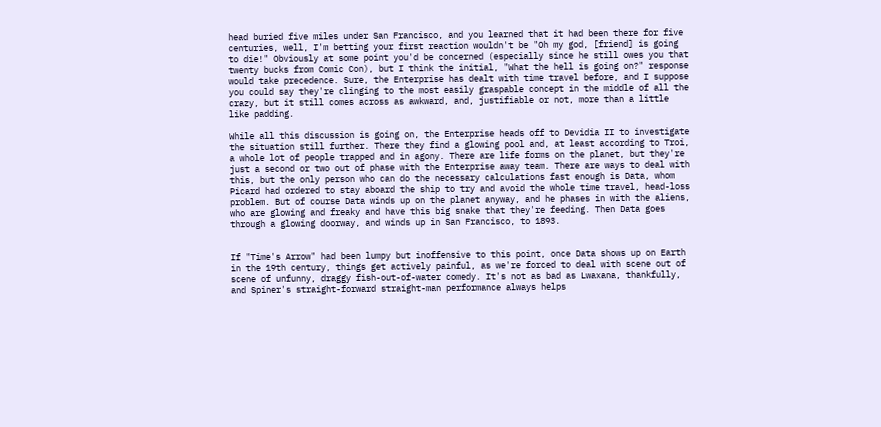head buried five miles under San Francisco, and you learned that it had been there for five centuries, well, I'm betting your first reaction wouldn't be "Oh my god, [friend] is going to die!" Obviously at some point you'd be concerned (especially since he still owes you that twenty bucks from Comic Con), but I think the initial, "What the hell is going on?" response would take precedence. Sure, the Enterprise has dealt with time travel before, and I suppose you could say they're clinging to the most easily graspable concept in the middle of all the crazy, but it still comes across as awkward, and, justifiable or not, more than a little like padding.

While all this discussion is going on, the Enterprise heads off to Devidia II to investigate the situation still further. There they find a glowing pool and, at least according to Troi, a whole lot of people trapped and in agony. There are life forms on the planet, but they're just a second or two out of phase with the Enterprise away team. There are ways to deal with this, but the only person who can do the necessary calculations fast enough is Data, whom Picard had ordered to stay aboard the ship to try and avoid the whole time travel, head-loss problem. But of course Data winds up on the planet anyway, and he phases in with the aliens, who are glowing and freaky and have this big snake that they're feeding. Then Data goes through a glowing doorway, and winds up in San Francisco, to 1893.


If "Time's Arrow" had been lumpy but inoffensive to this point, once Data shows up on Earth in the 19th century, things get actively painful, as we're forced to deal with scene out of scene of unfunny, draggy fish-out-of-water comedy. It's not as bad as Lwaxana, thankfully, and Spiner's straight-forward straight-man performance always helps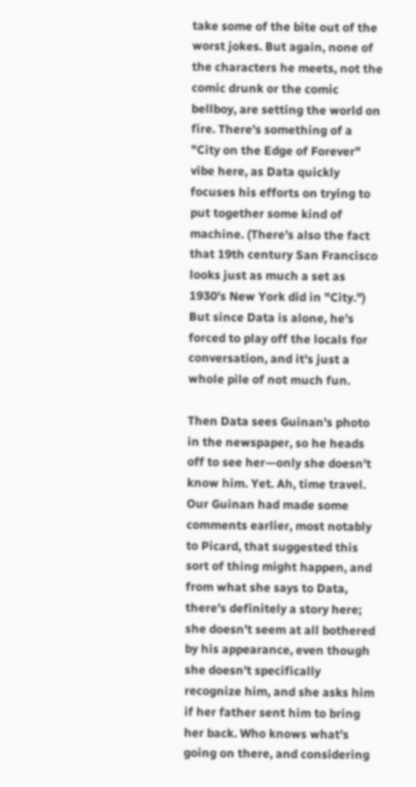take some of the bite out of the worst jokes. But again, none of the characters he meets, not the comic drunk or the comic bellboy, are setting the world on fire. There's something of a "City on the Edge of Forever" vibe here, as Data quickly focuses his efforts on trying to put together some kind of machine. (There's also the fact that 19th century San Francisco looks just as much a set as 1930's New York did in "City.") But since Data is alone, he's forced to play off the locals for conversation, and it's just a whole pile of not much fun.

Then Data sees Guinan's photo in the newspaper, so he heads off to see her—only she doesn't know him. Yet. Ah, time travel. Our Guinan had made some comments earlier, most notably to Picard, that suggested this sort of thing might happen, and from what she says to Data, there's definitely a story here; she doesn't seem at all bothered by his appearance, even though she doesn't specifically recognize him, and she asks him if her father sent him to bring her back. Who knows what's going on there, and considering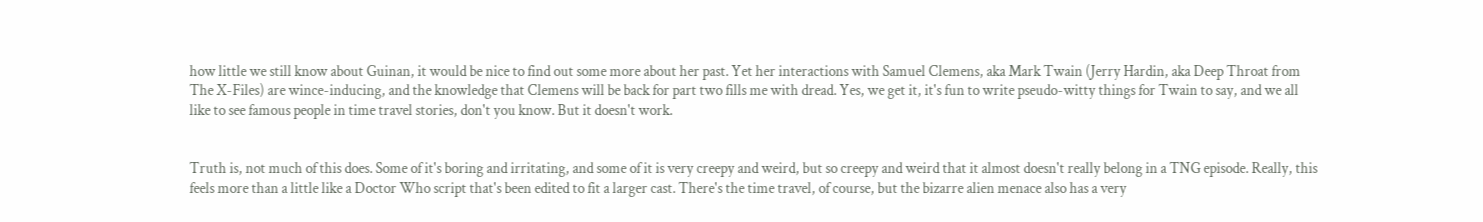how little we still know about Guinan, it would be nice to find out some more about her past. Yet her interactions with Samuel Clemens, aka Mark Twain (Jerry Hardin, aka Deep Throat from The X-Files) are wince-inducing, and the knowledge that Clemens will be back for part two fills me with dread. Yes, we get it, it's fun to write pseudo-witty things for Twain to say, and we all like to see famous people in time travel stories, don't you know. But it doesn't work.


Truth is, not much of this does. Some of it's boring and irritating, and some of it is very creepy and weird, but so creepy and weird that it almost doesn't really belong in a TNG episode. Really, this feels more than a little like a Doctor Who script that's been edited to fit a larger cast. There's the time travel, of course, but the bizarre alien menace also has a very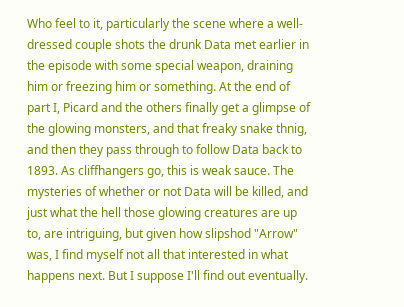Who feel to it, particularly the scene where a well-dressed couple shots the drunk Data met earlier in the episode with some special weapon, draining him or freezing him or something. At the end of part I, Picard and the others finally get a glimpse of the glowing monsters, and that freaky snake thnig, and then they pass through to follow Data back to 1893. As cliffhangers go, this is weak sauce. The mysteries of whether or not Data will be killed, and just what the hell those glowing creatures are up to, are intriguing, but given how slipshod "Arrow" was, I find myself not all that interested in what happens next. But I suppose I'll find out eventually.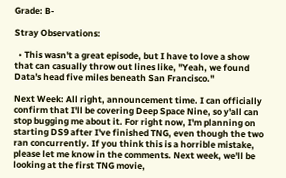Grade: B-

Stray Observations:

  • This wasn't a great episode, but I have to love a show that can casually throw out lines like, "Yeah, we found Data's head five miles beneath San Francisco."

Next Week: All right, announcement time. I can officially confirm that I'll be covering Deep Space Nine, so y'all can stop bugging me about it. For right now, I'm planning on starting DS9 after I've finished TNG, even though the two ran concurrently. If you think this is a horrible mistake, please let me know in the comments. Next week, we'll be looking at the first TNG movie,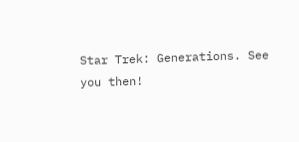Star Trek: Generations. See you then!